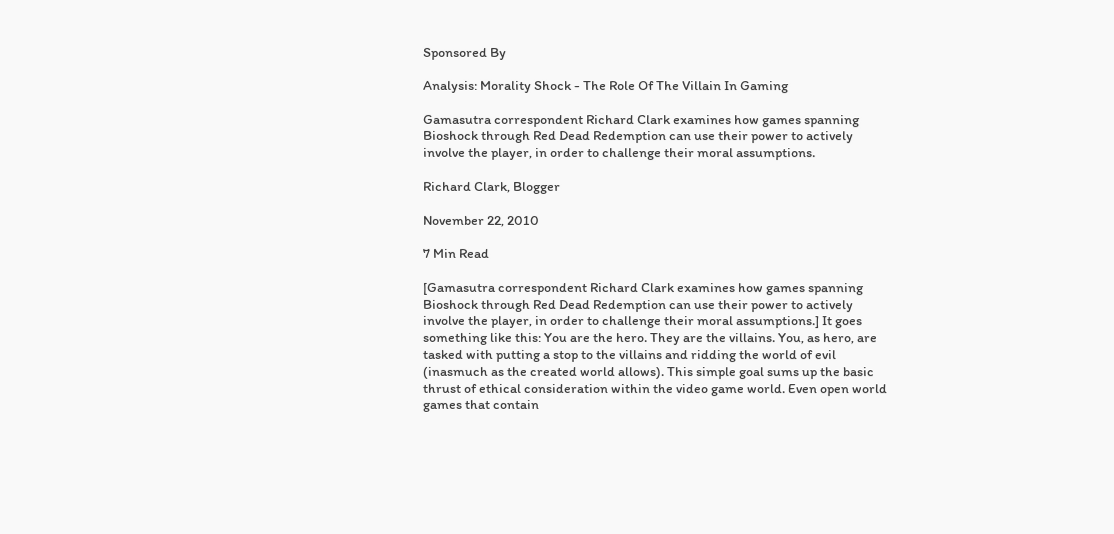Sponsored By

Analysis: Morality Shock - The Role Of The Villain In Gaming

Gamasutra correspondent Richard Clark examines how games spanning Bioshock through Red Dead Redemption can use their power to actively involve the player, in order to challenge their moral assumptions.

Richard Clark, Blogger

November 22, 2010

7 Min Read

[Gamasutra correspondent Richard Clark examines how games spanning Bioshock through Red Dead Redemption can use their power to actively involve the player, in order to challenge their moral assumptions.] It goes something like this: You are the hero. They are the villains. You, as hero, are tasked with putting a stop to the villains and ridding the world of evil (inasmuch as the created world allows). This simple goal sums up the basic thrust of ethical consideration within the video game world. Even open world games that contain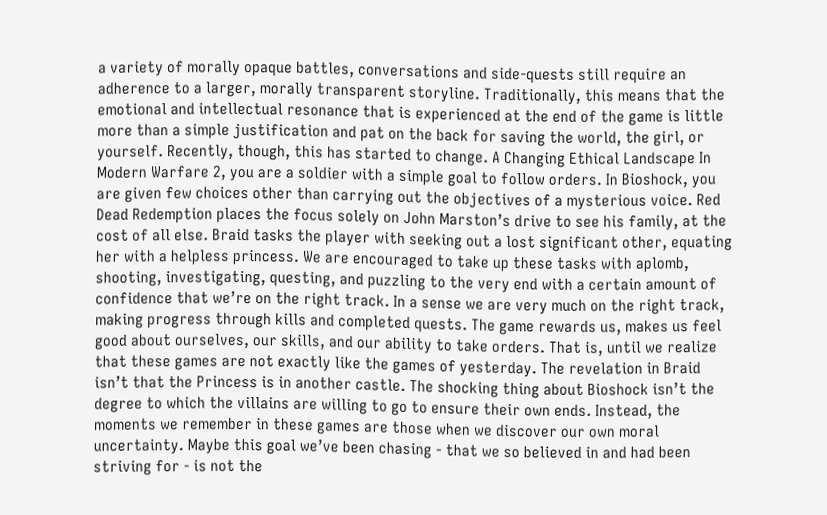a variety of morally opaque battles, conversations and side-quests still require an adherence to a larger, morally transparent storyline. Traditionally, this means that the emotional and intellectual resonance that is experienced at the end of the game is little more than a simple justification and pat on the back for saving the world, the girl, or yourself. Recently, though, this has started to change. A Changing Ethical Landscape In Modern Warfare 2, you are a soldier with a simple goal to follow orders. In Bioshock, you are given few choices other than carrying out the objectives of a mysterious voice. Red Dead Redemption places the focus solely on John Marston’s drive to see his family, at the cost of all else. Braid tasks the player with seeking out a lost significant other, equating her with a helpless princess. We are encouraged to take up these tasks with aplomb, shooting, investigating, questing, and puzzling to the very end with a certain amount of confidence that we’re on the right track. In a sense we are very much on the right track, making progress through kills and completed quests. The game rewards us, makes us feel good about ourselves, our skills, and our ability to take orders. That is, until we realize that these games are not exactly like the games of yesterday. The revelation in Braid isn’t that the Princess is in another castle. The shocking thing about Bioshock isn’t the degree to which the villains are willing to go to ensure their own ends. Instead, the moments we remember in these games are those when we discover our own moral uncertainty. Maybe this goal we’ve been chasing - that we so believed in and had been striving for - is not the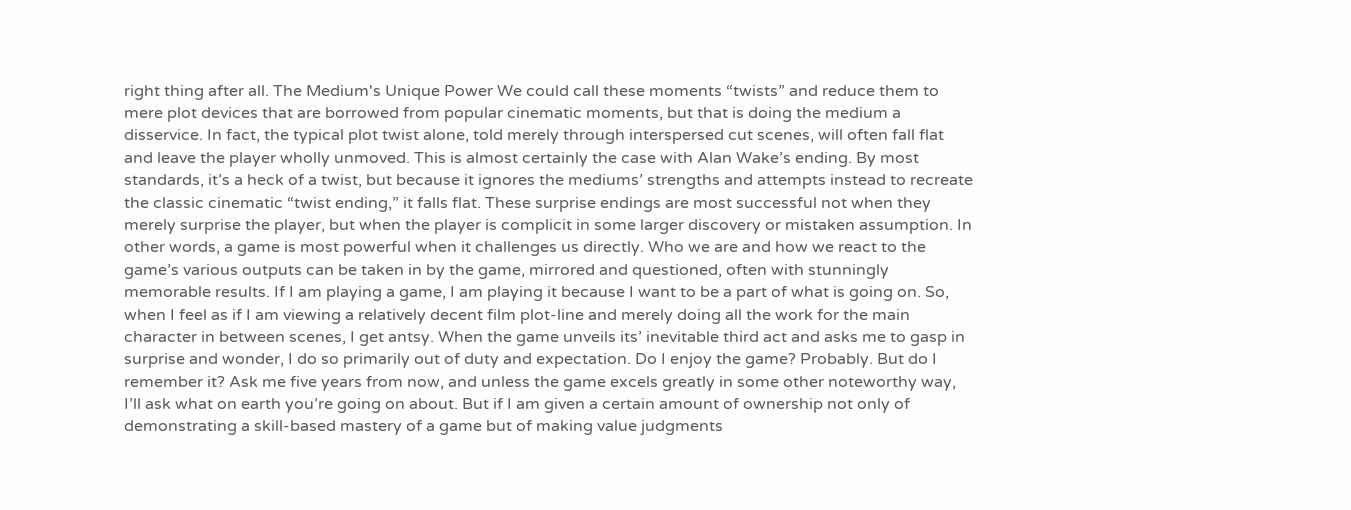right thing after all. The Medium's Unique Power We could call these moments “twists” and reduce them to mere plot devices that are borrowed from popular cinematic moments, but that is doing the medium a disservice. In fact, the typical plot twist alone, told merely through interspersed cut scenes, will often fall flat and leave the player wholly unmoved. This is almost certainly the case with Alan Wake’s ending. By most standards, it’s a heck of a twist, but because it ignores the mediums’ strengths and attempts instead to recreate the classic cinematic “twist ending,” it falls flat. These surprise endings are most successful not when they merely surprise the player, but when the player is complicit in some larger discovery or mistaken assumption. In other words, a game is most powerful when it challenges us directly. Who we are and how we react to the game’s various outputs can be taken in by the game, mirrored and questioned, often with stunningly memorable results. If I am playing a game, I am playing it because I want to be a part of what is going on. So, when I feel as if I am viewing a relatively decent film plot-line and merely doing all the work for the main character in between scenes, I get antsy. When the game unveils its’ inevitable third act and asks me to gasp in surprise and wonder, I do so primarily out of duty and expectation. Do I enjoy the game? Probably. But do I remember it? Ask me five years from now, and unless the game excels greatly in some other noteworthy way, I’ll ask what on earth you’re going on about. But if I am given a certain amount of ownership not only of demonstrating a skill-based mastery of a game but of making value judgments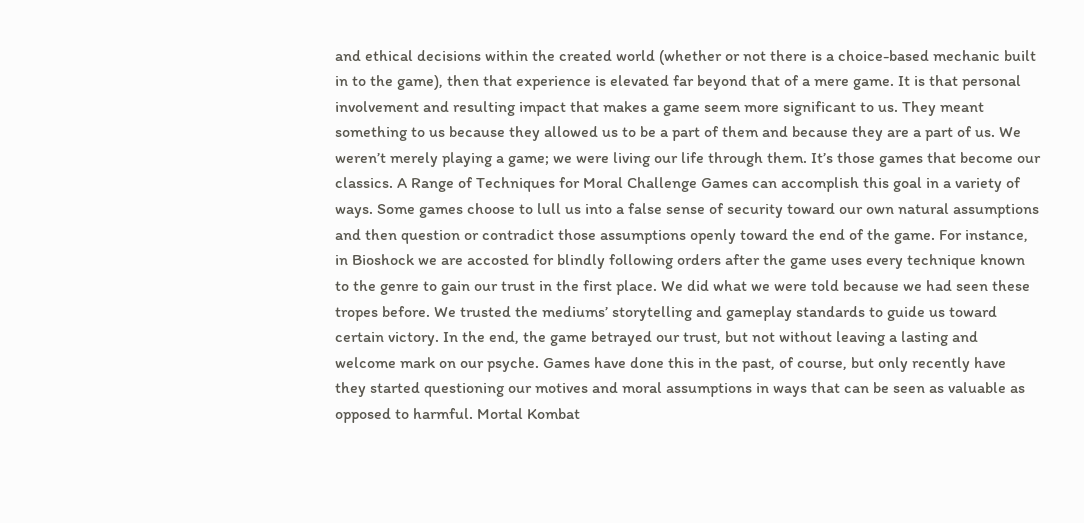and ethical decisions within the created world (whether or not there is a choice-based mechanic built in to the game), then that experience is elevated far beyond that of a mere game. It is that personal involvement and resulting impact that makes a game seem more significant to us. They meant something to us because they allowed us to be a part of them and because they are a part of us. We weren’t merely playing a game; we were living our life through them. It’s those games that become our classics. A Range of Techniques for Moral Challenge Games can accomplish this goal in a variety of ways. Some games choose to lull us into a false sense of security toward our own natural assumptions and then question or contradict those assumptions openly toward the end of the game. For instance, in Bioshock we are accosted for blindly following orders after the game uses every technique known to the genre to gain our trust in the first place. We did what we were told because we had seen these tropes before. We trusted the mediums’ storytelling and gameplay standards to guide us toward certain victory. In the end, the game betrayed our trust, but not without leaving a lasting and welcome mark on our psyche. Games have done this in the past, of course, but only recently have they started questioning our motives and moral assumptions in ways that can be seen as valuable as opposed to harmful. Mortal Kombat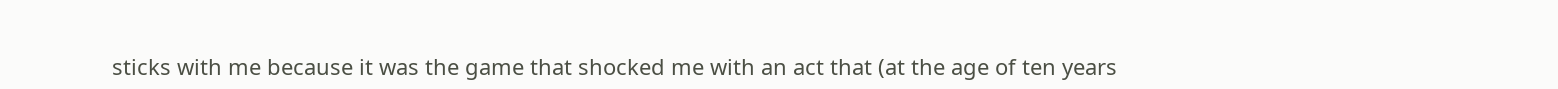sticks with me because it was the game that shocked me with an act that (at the age of ten years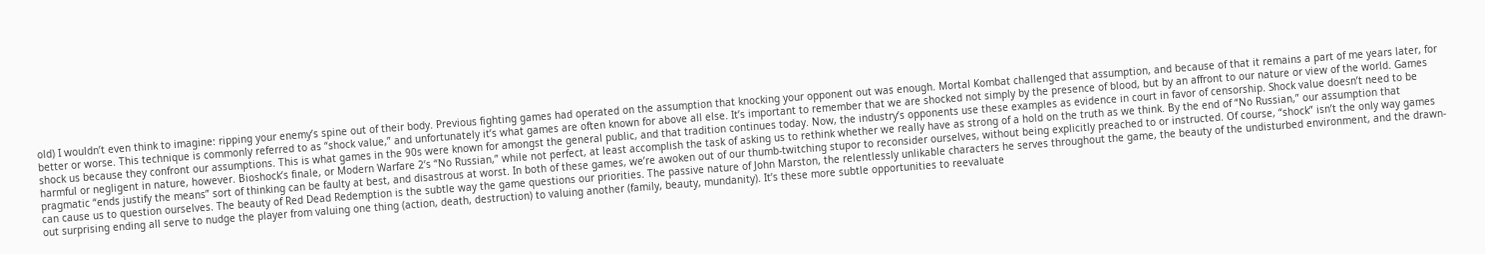old) I wouldn’t even think to imagine: ripping your enemy’s spine out of their body. Previous fighting games had operated on the assumption that knocking your opponent out was enough. Mortal Kombat challenged that assumption, and because of that it remains a part of me years later, for better or worse. This technique is commonly referred to as “shock value,” and unfortunately it’s what games are often known for above all else. It’s important to remember that we are shocked not simply by the presence of blood, but by an affront to our nature or view of the world. Games shock us because they confront our assumptions. This is what games in the 90s were known for amongst the general public, and that tradition continues today. Now, the industry’s opponents use these examples as evidence in court in favor of censorship. Shock value doesn’t need to be harmful or negligent in nature, however. Bioshock’s finale, or Modern Warfare 2’s “No Russian,” while not perfect, at least accomplish the task of asking us to rethink whether we really have as strong of a hold on the truth as we think. By the end of “No Russian,” our assumption that pragmatic “ends justify the means” sort of thinking can be faulty at best, and disastrous at worst. In both of these games, we’re awoken out of our thumb-twitching stupor to reconsider ourselves, without being explicitly preached to or instructed. Of course, “shock” isn’t the only way games can cause us to question ourselves. The beauty of Red Dead Redemption is the subtle way the game questions our priorities. The passive nature of John Marston, the relentlessly unlikable characters he serves throughout the game, the beauty of the undisturbed environment, and the drawn-out surprising ending all serve to nudge the player from valuing one thing (action, death, destruction) to valuing another (family, beauty, mundanity). It’s these more subtle opportunities to reevaluate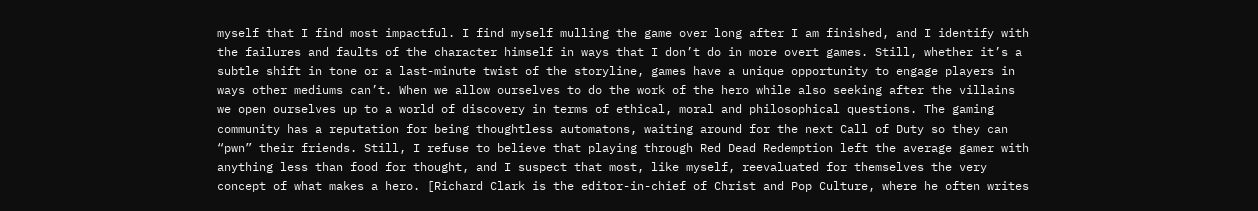myself that I find most impactful. I find myself mulling the game over long after I am finished, and I identify with the failures and faults of the character himself in ways that I don’t do in more overt games. Still, whether it’s a subtle shift in tone or a last-minute twist of the storyline, games have a unique opportunity to engage players in ways other mediums can’t. When we allow ourselves to do the work of the hero while also seeking after the villains we open ourselves up to a world of discovery in terms of ethical, moral and philosophical questions. The gaming community has a reputation for being thoughtless automatons, waiting around for the next Call of Duty so they can “pwn” their friends. Still, I refuse to believe that playing through Red Dead Redemption left the average gamer with anything less than food for thought, and I suspect that most, like myself, reevaluated for themselves the very concept of what makes a hero. [Richard Clark is the editor-in-chief of Christ and Pop Culture, where he often writes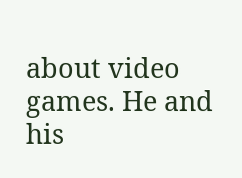about video games. He and his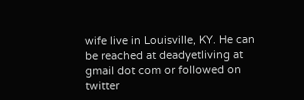wife live in Louisville, KY. He can be reached at deadyetliving at gmail dot com or followed on twitter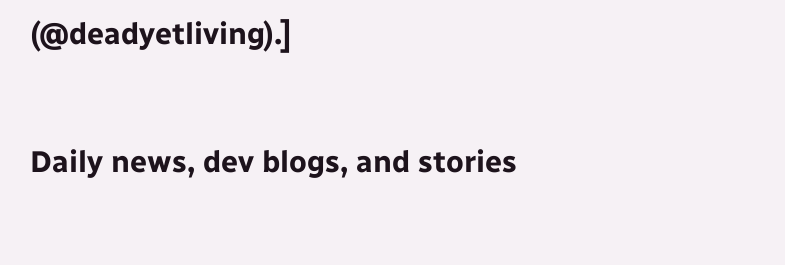(@deadyetliving).]

Daily news, dev blogs, and stories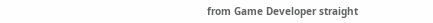from Game Developer straight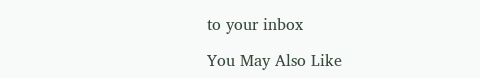to your inbox

You May Also Like